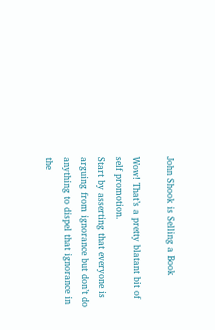John Shook is Selling a Book

Wow! That’s a pretty blatant bit of self promotion.
Start by asserting that everyone is arguing from ignorance but don’t do anything to dispel that ignorance in the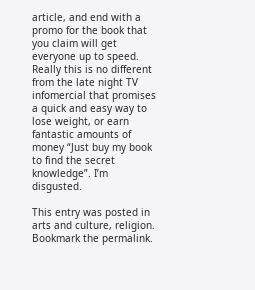article, and end with a promo for the book that you claim will get everyone up to speed. Really this is no different from the late night TV infomercial that promises a quick and easy way to lose weight, or earn fantastic amounts of money “Just buy my book to find the secret knowledge”. I’m disgusted.

This entry was posted in arts and culture, religion. Bookmark the permalink.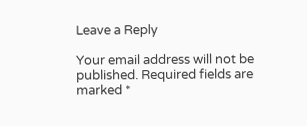Leave a Reply

Your email address will not be published. Required fields are marked *